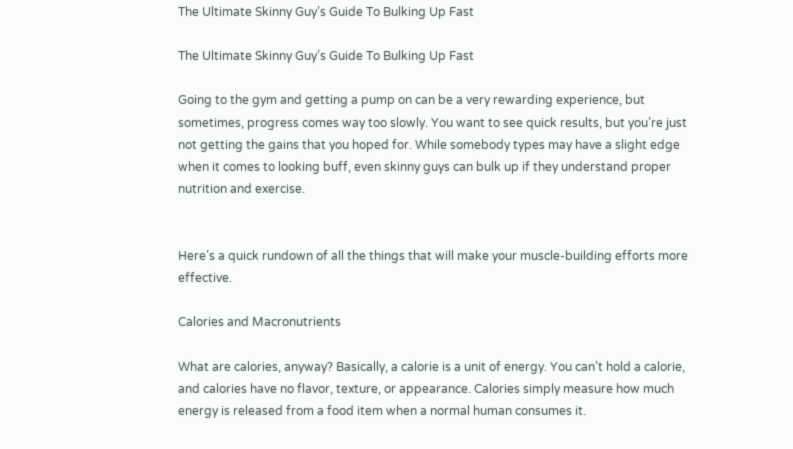The Ultimate Skinny Guy’s Guide To Bulking Up Fast

The Ultimate Skinny Guy’s Guide To Bulking Up Fast

Going to the gym and getting a pump on can be a very rewarding experience, but sometimes, progress comes way too slowly. You want to see quick results, but you’re just not getting the gains that you hoped for. While somebody types may have a slight edge when it comes to looking buff, even skinny guys can bulk up if they understand proper nutrition and exercise.


Here’s a quick rundown of all the things that will make your muscle-building efforts more effective.

Calories and Macronutrients

What are calories, anyway? Basically, a calorie is a unit of energy. You can’t hold a calorie, and calories have no flavor, texture, or appearance. Calories simply measure how much energy is released from a food item when a normal human consumes it.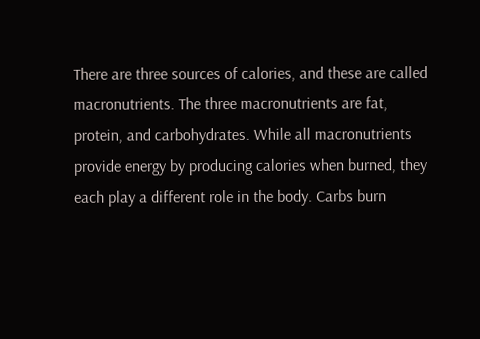There are three sources of calories, and these are called macronutrients. The three macronutrients are fat, protein, and carbohydrates. While all macronutrients provide energy by producing calories when burned, they each play a different role in the body. Carbs burn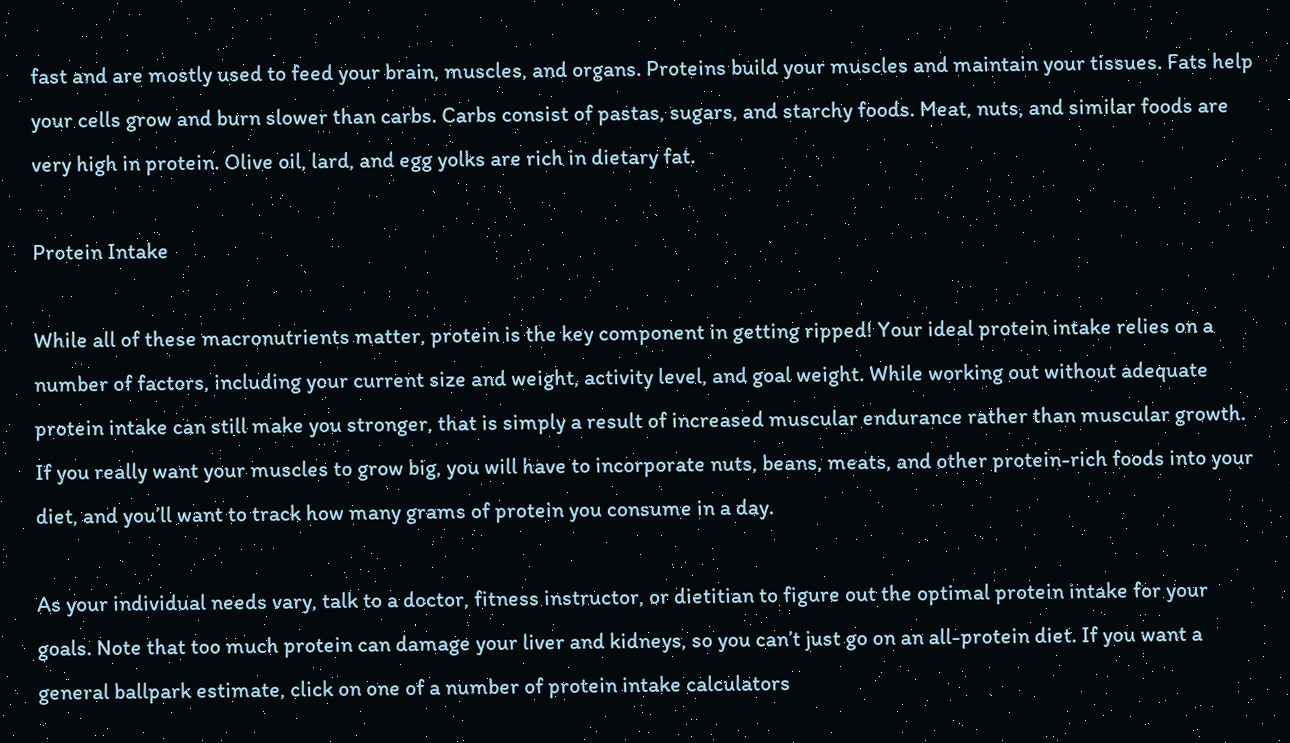fast and are mostly used to feed your brain, muscles, and organs. Proteins build your muscles and maintain your tissues. Fats help your cells grow and burn slower than carbs. Carbs consist of pastas, sugars, and starchy foods. Meat, nuts, and similar foods are very high in protein. Olive oil, lard, and egg yolks are rich in dietary fat.

Protein Intake

While all of these macronutrients matter, protein is the key component in getting ripped! Your ideal protein intake relies on a number of factors, including your current size and weight, activity level, and goal weight. While working out without adequate protein intake can still make you stronger, that is simply a result of increased muscular endurance rather than muscular growth. If you really want your muscles to grow big, you will have to incorporate nuts, beans, meats, and other protein-rich foods into your diet, and you’ll want to track how many grams of protein you consume in a day.

As your individual needs vary, talk to a doctor, fitness instructor, or dietitian to figure out the optimal protein intake for your goals. Note that too much protein can damage your liver and kidneys, so you can’t just go on an all-protein diet. If you want a general ballpark estimate, click on one of a number of protein intake calculators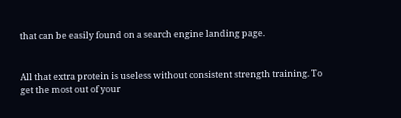that can be easily found on a search engine landing page.


All that extra protein is useless without consistent strength training. To get the most out of your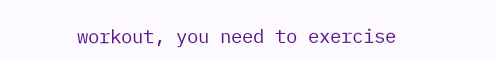workout, you need to exercise